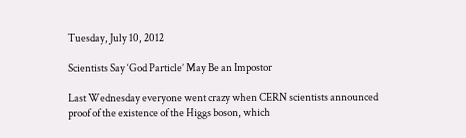Tuesday, July 10, 2012

Scientists Say ‘God Particle’ May Be an Impostor

Last Wednesday everyone went crazy when CERN scientists announced proof of the existence of the Higgs boson, which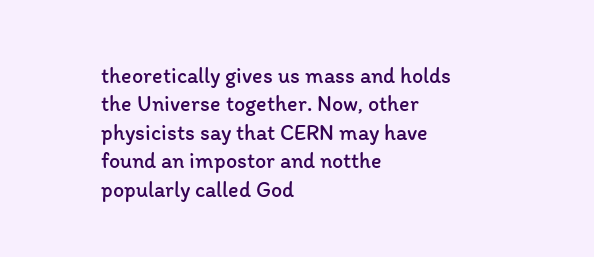theoretically gives us mass and holds the Universe together. Now, other physicists say that CERN may have found an impostor and notthe popularly called God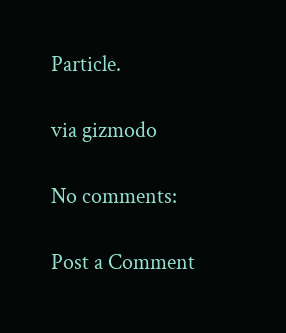Particle.

via gizmodo

No comments:

Post a Comment